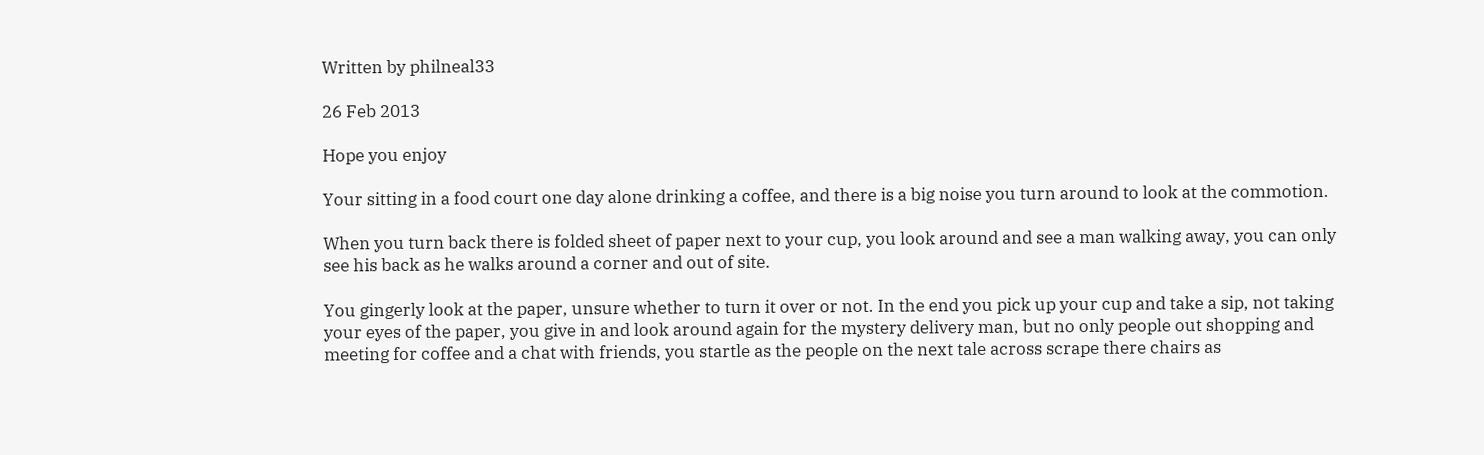Written by philneal33

26 Feb 2013

Hope you enjoy

Your sitting in a food court one day alone drinking a coffee, and there is a big noise you turn around to look at the commotion.

When you turn back there is folded sheet of paper next to your cup, you look around and see a man walking away, you can only see his back as he walks around a corner and out of site.

You gingerly look at the paper, unsure whether to turn it over or not. In the end you pick up your cup and take a sip, not taking your eyes of the paper, you give in and look around again for the mystery delivery man, but no only people out shopping and meeting for coffee and a chat with friends, you startle as the people on the next tale across scrape there chairs as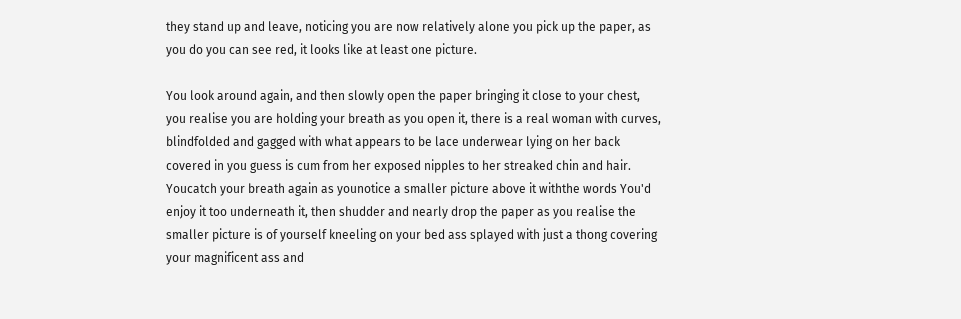they stand up and leave, noticing you are now relatively alone you pick up the paper, as you do you can see red, it looks like at least one picture.

You look around again, and then slowly open the paper bringing it close to your chest, you realise you are holding your breath as you open it, there is a real woman with curves, blindfolded and gagged with what appears to be lace underwear lying on her back covered in you guess is cum from her exposed nipples to her streaked chin and hair. Youcatch your breath again as younotice a smaller picture above it withthe words You'd enjoy it too underneath it, then shudder and nearly drop the paper as you realise the smaller picture is of yourself kneeling on your bed ass splayed with just a thong covering your magnificent ass and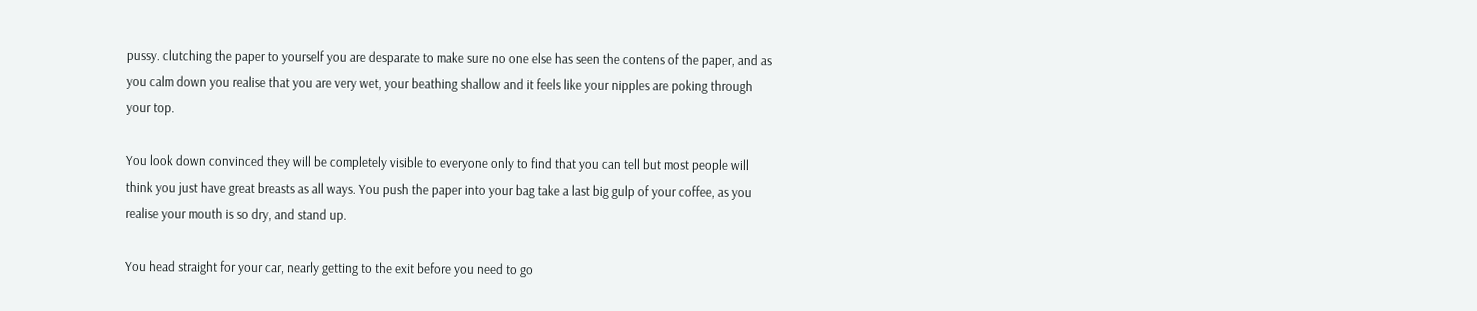pussy. clutching the paper to yourself you are desparate to make sure no one else has seen the contens of the paper, and as you calm down you realise that you are very wet, your beathing shallow and it feels like your nipples are poking through your top.

You look down convinced they will be completely visible to everyone only to find that you can tell but most people will think you just have great breasts as all ways. You push the paper into your bag take a last big gulp of your coffee, as you realise your mouth is so dry, and stand up.

You head straight for your car, nearly getting to the exit before you need to go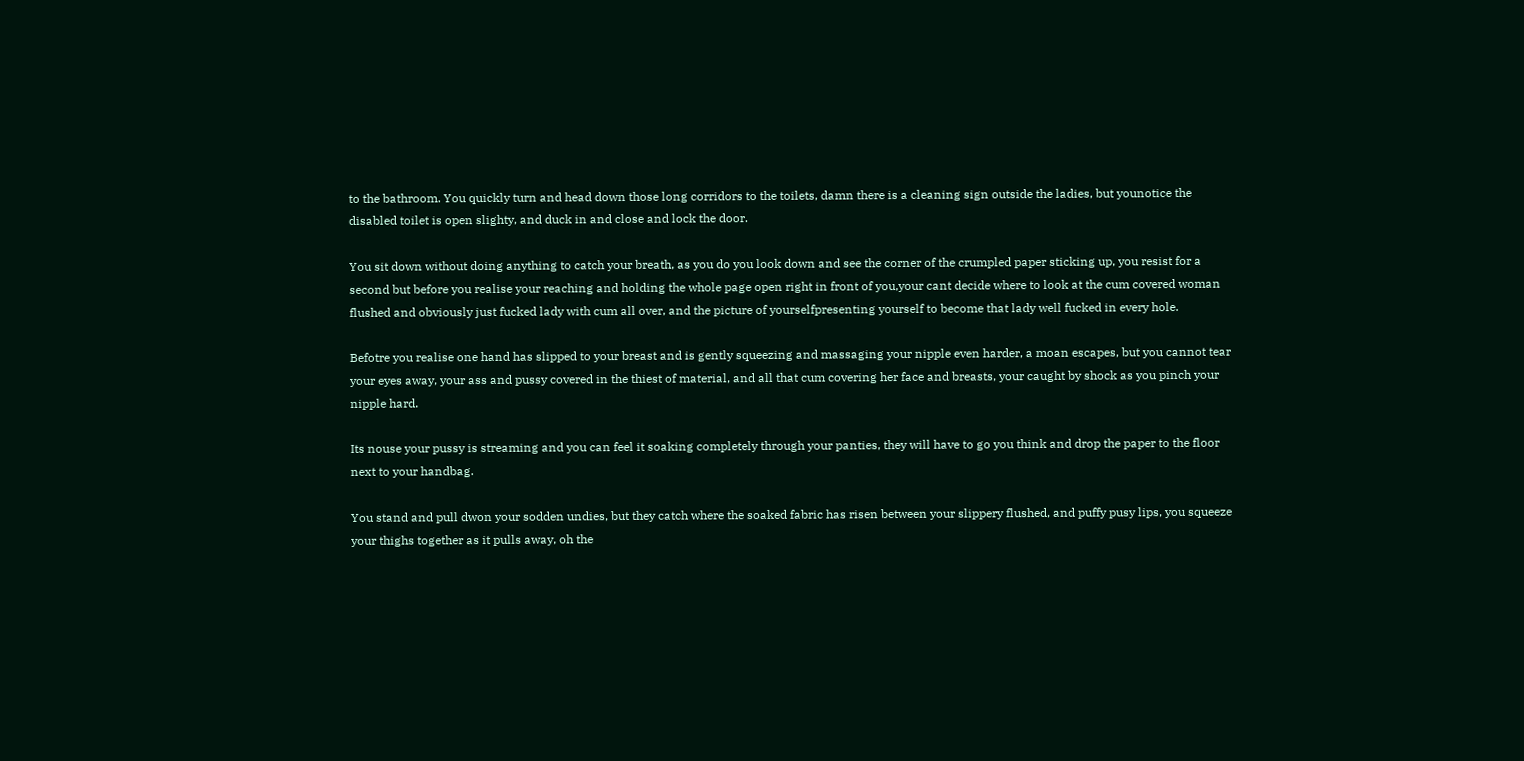to the bathroom. You quickly turn and head down those long corridors to the toilets, damn there is a cleaning sign outside the ladies, but younotice the disabled toilet is open slighty, and duck in and close and lock the door.

You sit down without doing anything to catch your breath, as you do you look down and see the corner of the crumpled paper sticking up, you resist for a second but before you realise your reaching and holding the whole page open right in front of you,your cant decide where to look at the cum covered woman flushed and obviously just fucked lady with cum all over, and the picture of yourselfpresenting yourself to become that lady well fucked in every hole.

Befotre you realise one hand has slipped to your breast and is gently squeezing and massaging your nipple even harder, a moan escapes, but you cannot tear your eyes away, your ass and pussy covered in the thiest of material, and all that cum covering her face and breasts, your caught by shock as you pinch your nipple hard.

Its nouse your pussy is streaming and you can feel it soaking completely through your panties, they will have to go you think and drop the paper to the floor next to your handbag.

You stand and pull dwon your sodden undies, but they catch where the soaked fabric has risen between your slippery flushed, and puffy pusy lips, you squeeze your thighs together as it pulls away, oh the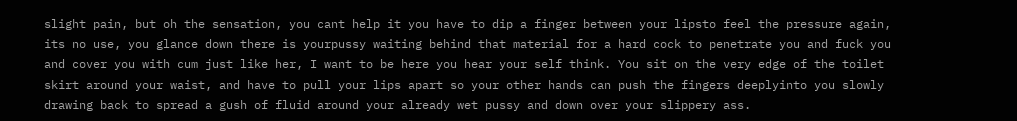slight pain, but oh the sensation, you cant help it you have to dip a finger between your lipsto feel the pressure again, its no use, you glance down there is yourpussy waiting behind that material for a hard cock to penetrate you and fuck you and cover you with cum just like her, I want to be here you hear your self think. You sit on the very edge of the toilet skirt around your waist, and have to pull your lips apart so your other hands can push the fingers deeplyinto you slowly drawing back to spread a gush of fluid around your already wet pussy and down over your slippery ass.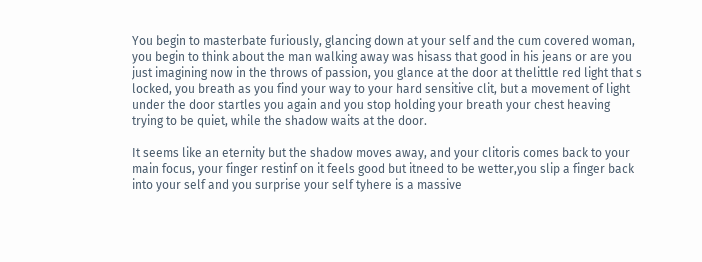You begin to masterbate furiously, glancing down at your self and the cum covered woman, you begin to think about the man walking away was hisass that good in his jeans or are you just imagining now in the throws of passion, you glance at the door at thelittle red light that s locked, you breath as you find your way to your hard sensitive clit, but a movement of light under the door startles you again and you stop holding your breath your chest heaving trying to be quiet, while the shadow waits at the door.

It seems like an eternity but the shadow moves away, and your clitoris comes back to your main focus, your finger restinf on it feels good but itneed to be wetter,you slip a finger back into your self and you surprise your self tyhere is a massive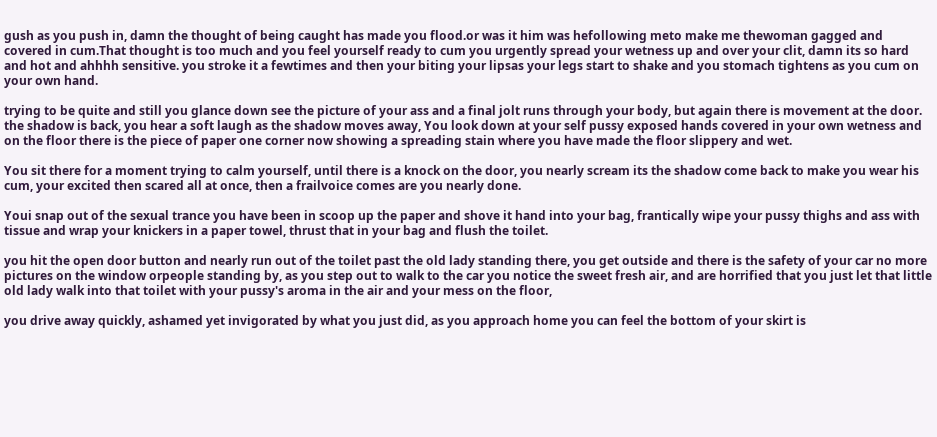gush as you push in, damn the thought of being caught has made you flood.or was it him was hefollowing meto make me thewoman gagged and covered in cum.That thought is too much and you feel yourself ready to cum you urgently spread your wetness up and over your clit, damn its so hard and hot and ahhhh sensitive. you stroke it a fewtimes and then your biting your lipsas your legs start to shake and you stomach tightens as you cum on your own hand.

trying to be quite and still you glance down see the picture of your ass and a final jolt runs through your body, but again there is movement at the door. the shadow is back, you hear a soft laugh as the shadow moves away, You look down at your self pussy exposed hands covered in your own wetness and on the floor there is the piece of paper one corner now showing a spreading stain where you have made the floor slippery and wet.

You sit there for a moment trying to calm yourself, until there is a knock on the door, you nearly scream its the shadow come back to make you wear his cum, your excited then scared all at once, then a frailvoice comes are you nearly done.

Youi snap out of the sexual trance you have been in scoop up the paper and shove it hand into your bag, frantically wipe your pussy thighs and ass with tissue and wrap your knickers in a paper towel, thrust that in your bag and flush the toilet.

you hit the open door button and nearly run out of the toilet past the old lady standing there, you get outside and there is the safety of your car no more pictures on the window orpeople standing by, as you step out to walk to the car you notice the sweet fresh air, and are horrified that you just let that little old lady walk into that toilet with your pussy's aroma in the air and your mess on the floor,

you drive away quickly, ashamed yet invigorated by what you just did, as you approach home you can feel the bottom of your skirt is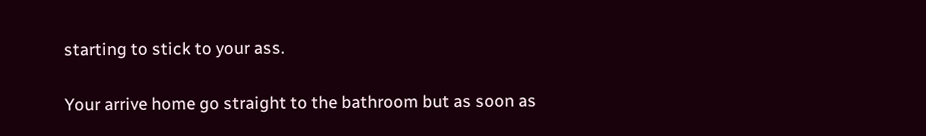starting to stick to your ass.

Your arrive home go straight to the bathroom but as soon as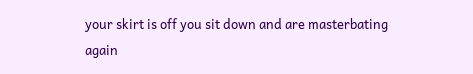your skirt is off you sit down and are masterbating again